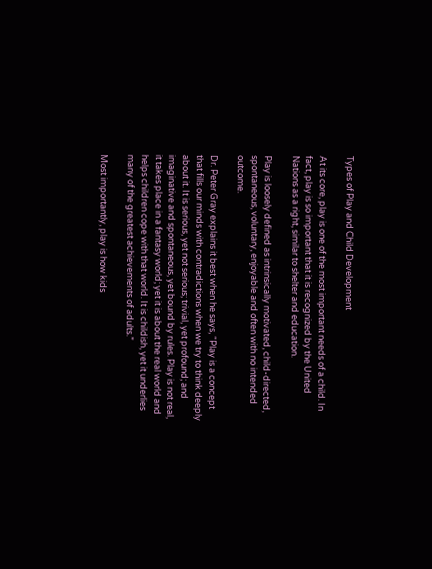Types of Play and Child Development

At its core, play is one of the most important needs of a child. In fact, play is so important that it is recognized by the United Nations as a right, similar to shelter and education.

Play is loosely defined as intrinsically motivated, child-directed, spontaneous, voluntary, enjoyable and often with no intended outcome.

Dr. Peter Gray explains it best when he says, “Play is a concept that fills our minds with contradictions when we try to think deeply about it. It is serious, yet not serious; trivial, yet profound; and imaginative and spontaneous, yet bound by rules. Play is not real, it takes place in a fantasy world; yet it is about the real world and helps children cope with that world. It is childish, yet it underlies many of the greatest achievements of adults.”

Most importantly, play is how kids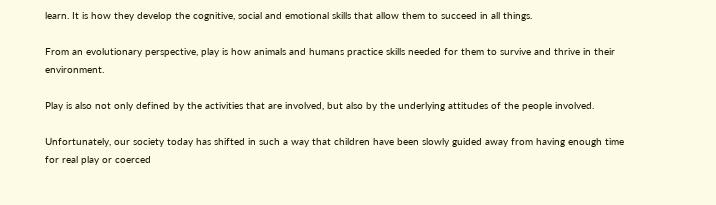learn. It is how they develop the cognitive, social and emotional skills that allow them to succeed in all things.

From an evolutionary perspective, play is how animals and humans practice skills needed for them to survive and thrive in their environment.

Play is also not only defined by the activities that are involved, but also by the underlying attitudes of the people involved.

Unfortunately, our society today has shifted in such a way that children have been slowly guided away from having enough time for real play or coerced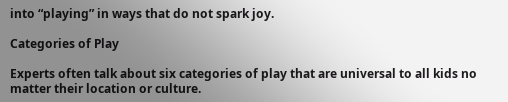into “playing” in ways that do not spark joy.

Categories of Play

Experts often talk about six categories of play that are universal to all kids no matter their location or culture.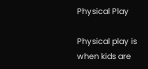Physical Play

Physical play is when kids are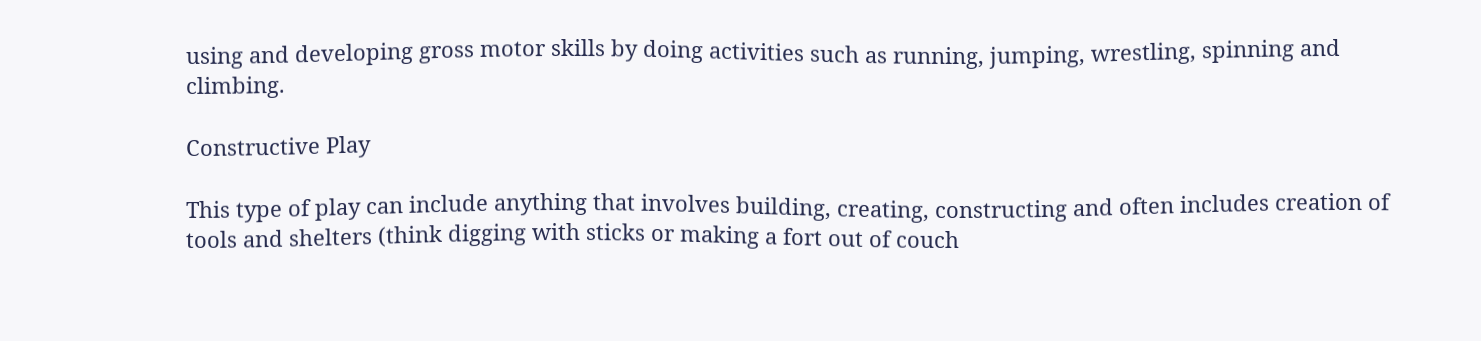using and developing gross motor skills by doing activities such as running, jumping, wrestling, spinning and climbing.

Constructive Play

This type of play can include anything that involves building, creating, constructing and often includes creation of tools and shelters (think digging with sticks or making a fort out of couch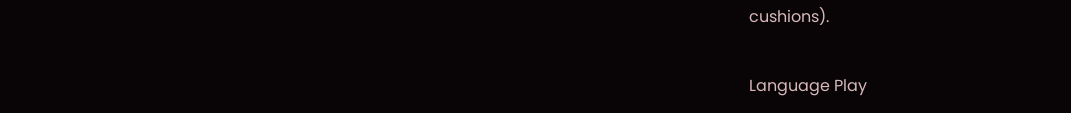cushions).

Language Play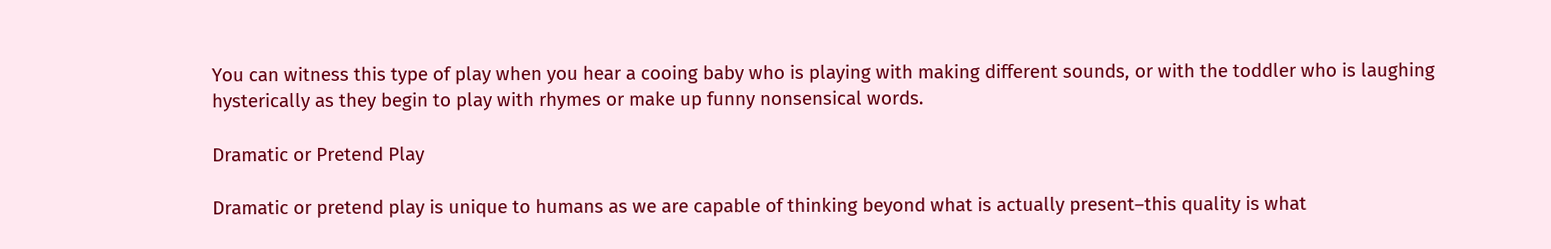You can witness this type of play when you hear a cooing baby who is playing with making different sounds, or with the toddler who is laughing hysterically as they begin to play with rhymes or make up funny nonsensical words.

Dramatic or Pretend Play

Dramatic or pretend play is unique to humans as we are capable of thinking beyond what is actually present–this quality is what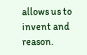allows us to invent and reason.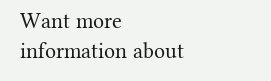Want more information about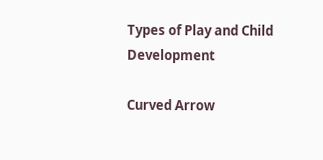Types of Play and Child Development

Curved Arrow